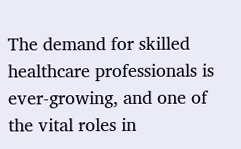The demand for skilled healthcare professionals is ever-growing, and one of the vital roles in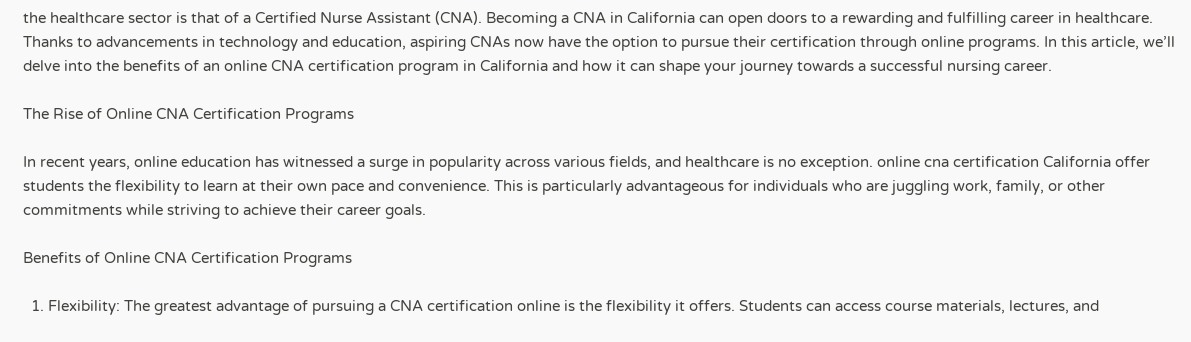the healthcare sector is that of a Certified Nurse Assistant (CNA). Becoming a CNA in California can open doors to a rewarding and fulfilling career in healthcare. Thanks to advancements in technology and education, aspiring CNAs now have the option to pursue their certification through online programs. In this article, we’ll delve into the benefits of an online CNA certification program in California and how it can shape your journey towards a successful nursing career.

The Rise of Online CNA Certification Programs

In recent years, online education has witnessed a surge in popularity across various fields, and healthcare is no exception. online cna certification California offer students the flexibility to learn at their own pace and convenience. This is particularly advantageous for individuals who are juggling work, family, or other commitments while striving to achieve their career goals.

Benefits of Online CNA Certification Programs

  1. Flexibility: The greatest advantage of pursuing a CNA certification online is the flexibility it offers. Students can access course materials, lectures, and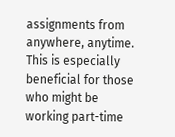assignments from anywhere, anytime. This is especially beneficial for those who might be working part-time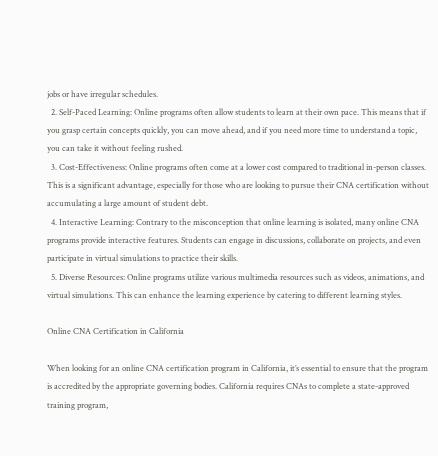jobs or have irregular schedules.
  2. Self-Paced Learning: Online programs often allow students to learn at their own pace. This means that if you grasp certain concepts quickly, you can move ahead, and if you need more time to understand a topic, you can take it without feeling rushed.
  3. Cost-Effectiveness: Online programs often come at a lower cost compared to traditional in-person classes. This is a significant advantage, especially for those who are looking to pursue their CNA certification without accumulating a large amount of student debt.
  4. Interactive Learning: Contrary to the misconception that online learning is isolated, many online CNA programs provide interactive features. Students can engage in discussions, collaborate on projects, and even participate in virtual simulations to practice their skills.
  5. Diverse Resources: Online programs utilize various multimedia resources such as videos, animations, and virtual simulations. This can enhance the learning experience by catering to different learning styles.

Online CNA Certification in California

When looking for an online CNA certification program in California, it’s essential to ensure that the program is accredited by the appropriate governing bodies. California requires CNAs to complete a state-approved training program,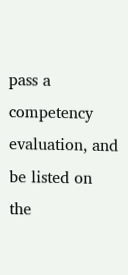pass a competency evaluation, and be listed on the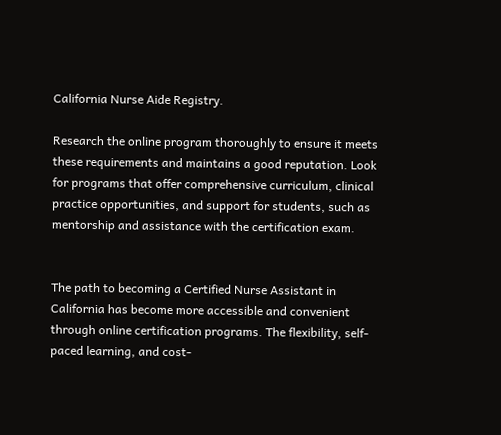California Nurse Aide Registry.

Research the online program thoroughly to ensure it meets these requirements and maintains a good reputation. Look for programs that offer comprehensive curriculum, clinical practice opportunities, and support for students, such as mentorship and assistance with the certification exam.


The path to becoming a Certified Nurse Assistant in California has become more accessible and convenient through online certification programs. The flexibility, self-paced learning, and cost-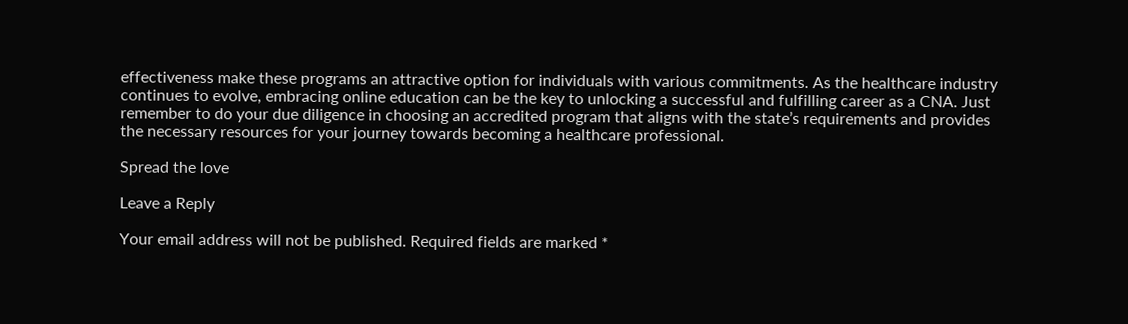effectiveness make these programs an attractive option for individuals with various commitments. As the healthcare industry continues to evolve, embracing online education can be the key to unlocking a successful and fulfilling career as a CNA. Just remember to do your due diligence in choosing an accredited program that aligns with the state’s requirements and provides the necessary resources for your journey towards becoming a healthcare professional.

Spread the love

Leave a Reply

Your email address will not be published. Required fields are marked *